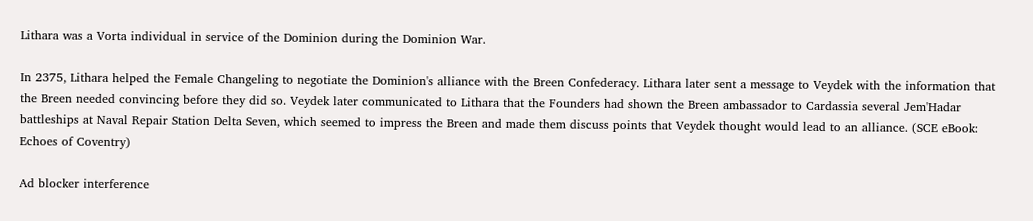Lithara was a Vorta individual in service of the Dominion during the Dominion War.

In 2375, Lithara helped the Female Changeling to negotiate the Dominion's alliance with the Breen Confederacy. Lithara later sent a message to Veydek with the information that the Breen needed convincing before they did so. Veydek later communicated to Lithara that the Founders had shown the Breen ambassador to Cardassia several Jem'Hadar battleships at Naval Repair Station Delta Seven, which seemed to impress the Breen and made them discuss points that Veydek thought would lead to an alliance. (SCE eBook: Echoes of Coventry)

Ad blocker interference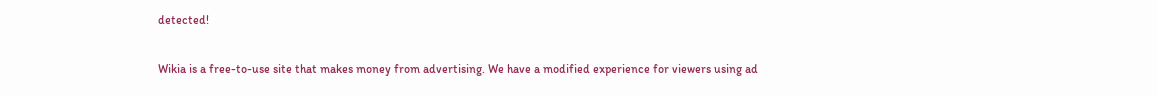detected!

Wikia is a free-to-use site that makes money from advertising. We have a modified experience for viewers using ad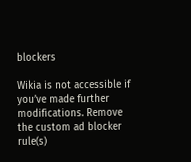blockers

Wikia is not accessible if you’ve made further modifications. Remove the custom ad blocker rule(s)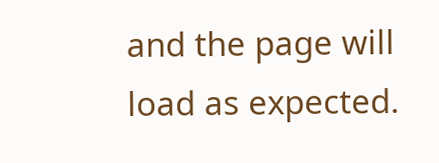and the page will load as expected.